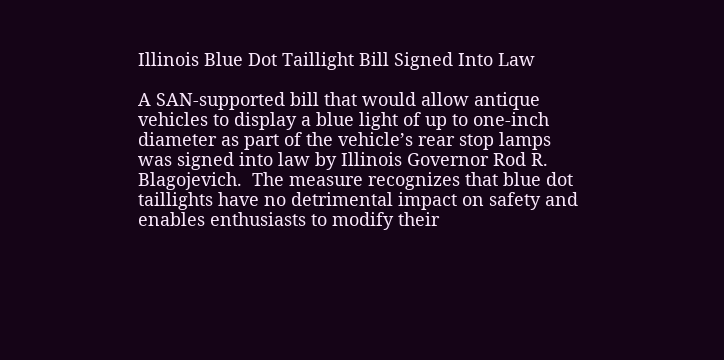Illinois Blue Dot Taillight Bill Signed Into Law

A SAN-supported bill that would allow antique vehicles to display a blue light of up to one-inch diameter as part of the vehicle’s rear stop lamps was signed into law by Illinois Governor Rod R. Blagojevich.  The measure recognizes that blue dot taillights have no detrimental impact on safety and enables enthusiasts to modify their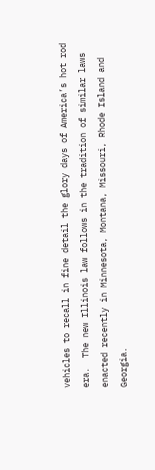vehicles to recall in fine detail the glory days of America’s hot rod era.  The new Illinois law follows in the tradition of similar laws enacted recently in Minnesota, Montana, Missouri, Rhode Island and Georgia.